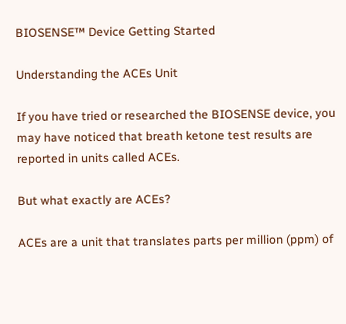BIOSENSE™ Device Getting Started

Understanding the ACEs Unit

If you have tried or researched the BIOSENSE device, you may have noticed that breath ketone test results are reported in units called ACEs.

But what exactly are ACEs?

ACEs are a unit that translates parts per million (ppm) of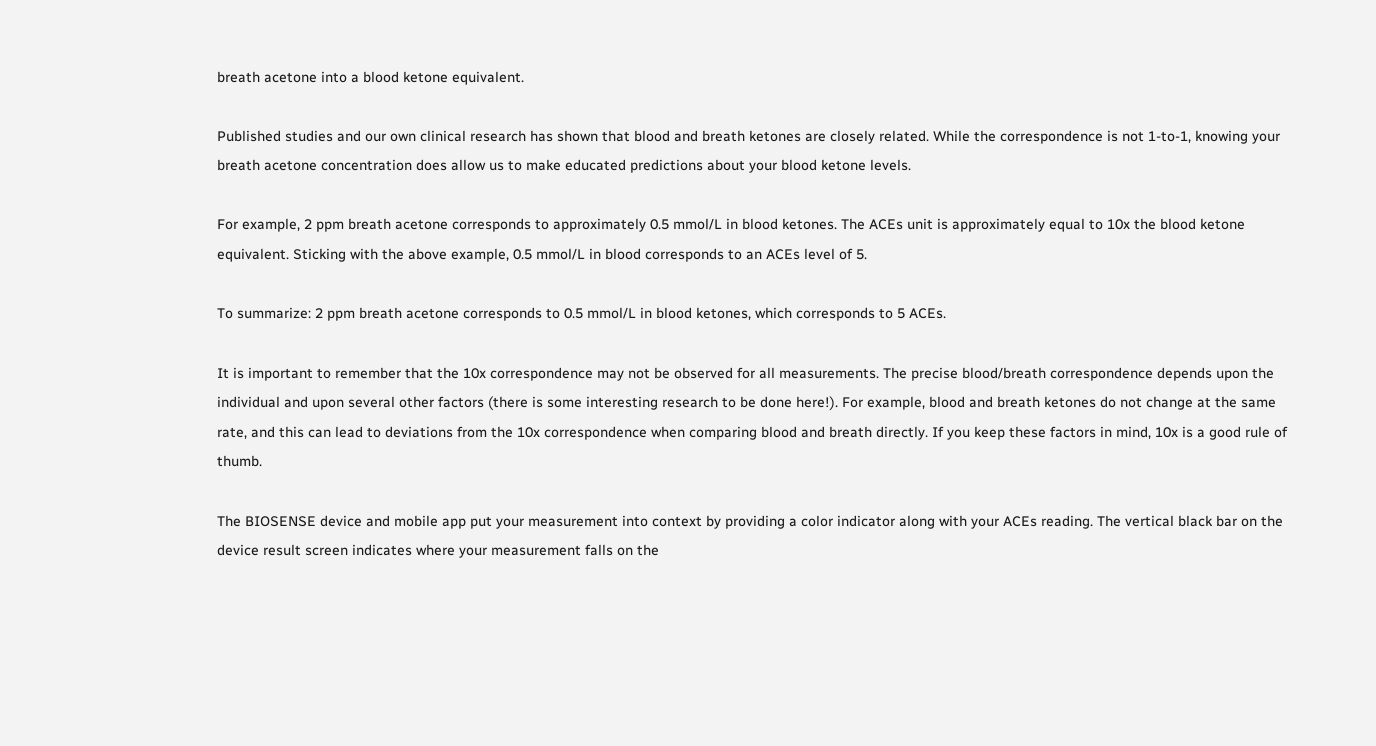breath acetone into a blood ketone equivalent.

Published studies and our own clinical research has shown that blood and breath ketones are closely related. While the correspondence is not 1-to-1, knowing your breath acetone concentration does allow us to make educated predictions about your blood ketone levels.

For example, 2 ppm breath acetone corresponds to approximately 0.5 mmol/L in blood ketones. The ACEs unit is approximately equal to 10x the blood ketone equivalent. Sticking with the above example, 0.5 mmol/L in blood corresponds to an ACEs level of 5.

To summarize: 2 ppm breath acetone corresponds to 0.5 mmol/L in blood ketones, which corresponds to 5 ACEs.

It is important to remember that the 10x correspondence may not be observed for all measurements. The precise blood/breath correspondence depends upon the individual and upon several other factors (there is some interesting research to be done here!). For example, blood and breath ketones do not change at the same rate, and this can lead to deviations from the 10x correspondence when comparing blood and breath directly. If you keep these factors in mind, 10x is a good rule of thumb.

The BIOSENSE device and mobile app put your measurement into context by providing a color indicator along with your ACEs reading. The vertical black bar on the device result screen indicates where your measurement falls on the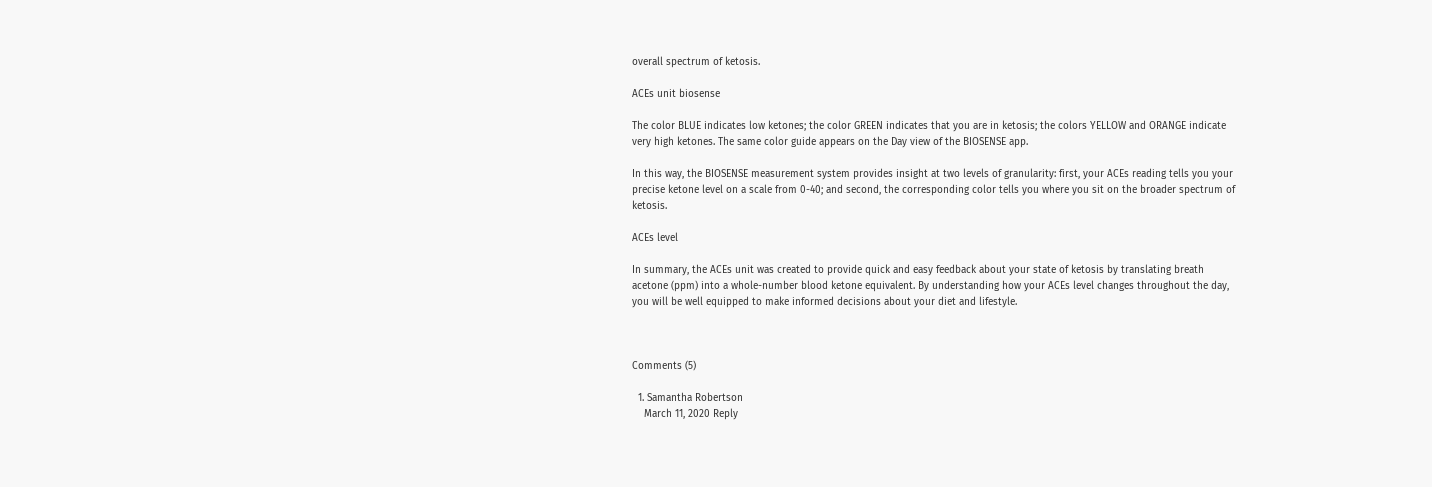overall spectrum of ketosis.

ACEs unit biosense

The color BLUE indicates low ketones; the color GREEN indicates that you are in ketosis; the colors YELLOW and ORANGE indicate very high ketones. The same color guide appears on the Day view of the BIOSENSE app.

In this way, the BIOSENSE measurement system provides insight at two levels of granularity: first, your ACEs reading tells you your precise ketone level on a scale from 0-40; and second, the corresponding color tells you where you sit on the broader spectrum of ketosis.

ACEs level

In summary, the ACEs unit was created to provide quick and easy feedback about your state of ketosis by translating breath acetone (ppm) into a whole-number blood ketone equivalent. By understanding how your ACEs level changes throughout the day, you will be well equipped to make informed decisions about your diet and lifestyle.



Comments (5)

  1. Samantha Robertson
    March 11, 2020 Reply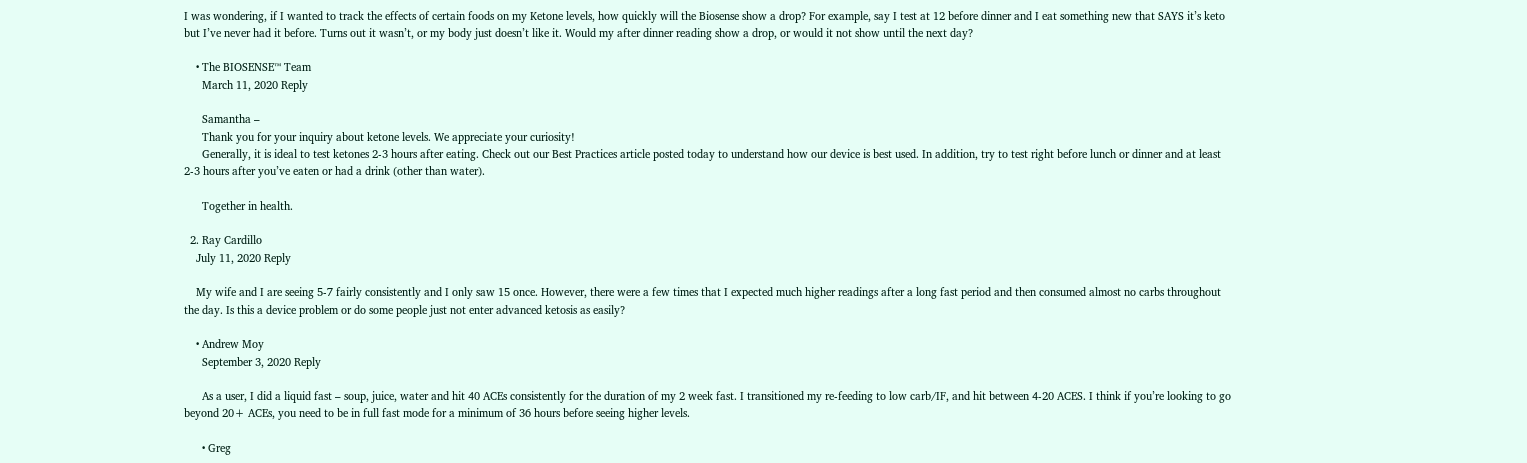I was wondering, if I wanted to track the effects of certain foods on my Ketone levels, how quickly will the Biosense show a drop? For example, say I test at 12 before dinner and I eat something new that SAYS it’s keto but I’ve never had it before. Turns out it wasn’t, or my body just doesn’t like it. Would my after dinner reading show a drop, or would it not show until the next day?

    • The BIOSENSE™ Team
      March 11, 2020 Reply

      Samantha –
      Thank you for your inquiry about ketone levels. We appreciate your curiosity!
      Generally, it is ideal to test ketones 2-3 hours after eating. Check out our Best Practices article posted today to understand how our device is best used. In addition, try to test right before lunch or dinner and at least 2-3 hours after you’ve eaten or had a drink (other than water).

      Together in health.

  2. Ray Cardillo
    July 11, 2020 Reply

    My wife and I are seeing 5-7 fairly consistently and I only saw 15 once. However, there were a few times that I expected much higher readings after a long fast period and then consumed almost no carbs throughout the day. Is this a device problem or do some people just not enter advanced ketosis as easily?

    • Andrew Moy
      September 3, 2020 Reply

      As a user, I did a liquid fast – soup, juice, water and hit 40 ACEs consistently for the duration of my 2 week fast. I transitioned my re-feeding to low carb/IF, and hit between 4-20 ACES. I think if you’re looking to go beyond 20+ ACEs, you need to be in full fast mode for a minimum of 36 hours before seeing higher levels.

      • Greg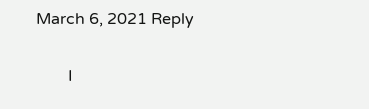March 6, 2021 Reply

        I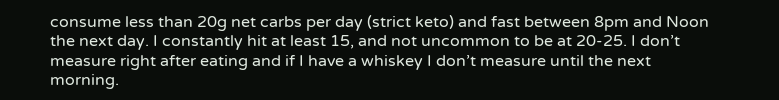consume less than 20g net carbs per day (strict keto) and fast between 8pm and Noon the next day. I constantly hit at least 15, and not uncommon to be at 20-25. I don’t measure right after eating and if I have a whiskey I don’t measure until the next morning.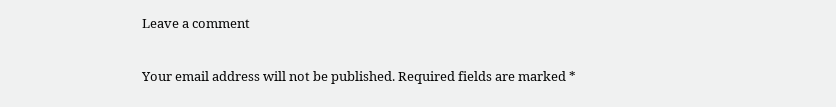Leave a comment

Your email address will not be published. Required fields are marked *